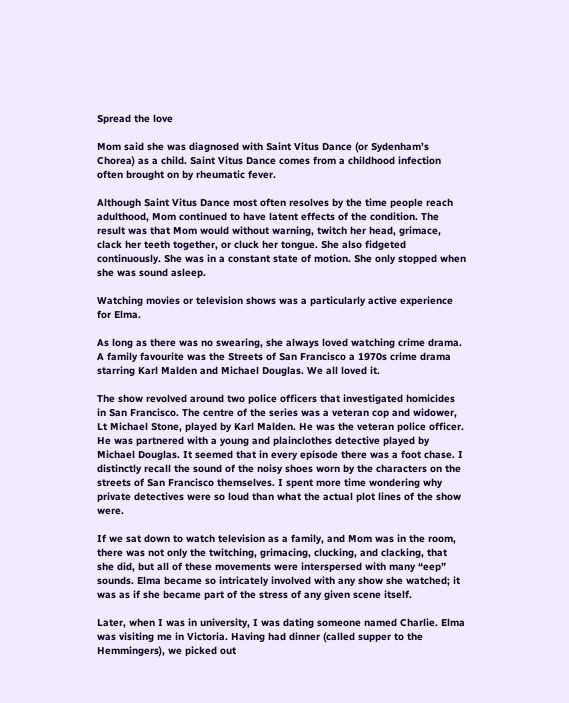Spread the love

Mom said she was diagnosed with Saint Vitus Dance (or Sydenham’s Chorea) as a child. Saint Vitus Dance comes from a childhood infection often brought on by rheumatic fever.

Although Saint Vitus Dance most often resolves by the time people reach adulthood, Mom continued to have latent effects of the condition. The result was that Mom would without warning, twitch her head, grimace, clack her teeth together, or cluck her tongue. She also fidgeted continuously. She was in a constant state of motion. She only stopped when she was sound asleep.

Watching movies or television shows was a particularly active experience for Elma.

As long as there was no swearing, she always loved watching crime drama. A family favourite was the Streets of San Francisco a 1970s crime drama starring Karl Malden and Michael Douglas. We all loved it.

The show revolved around two police officers that investigated homicides in San Francisco. The centre of the series was a veteran cop and widower, Lt Michael Stone, played by Karl Malden. He was the veteran police officer. He was partnered with a young and plainclothes detective played by Michael Douglas. It seemed that in every episode there was a foot chase. I distinctly recall the sound of the noisy shoes worn by the characters on the streets of San Francisco themselves. I spent more time wondering why private detectives were so loud than what the actual plot lines of the show were.

If we sat down to watch television as a family, and Mom was in the room, there was not only the twitching, grimacing, clucking, and clacking, that she did, but all of these movements were interspersed with many “eep” sounds. Elma became so intricately involved with any show she watched; it was as if she became part of the stress of any given scene itself.

Later, when I was in university, I was dating someone named Charlie. Elma was visiting me in Victoria. Having had dinner (called supper to the Hemmingers), we picked out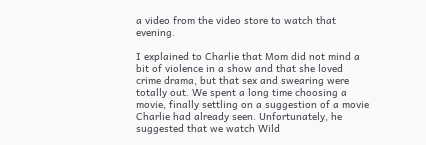a video from the video store to watch that evening.

I explained to Charlie that Mom did not mind a bit of violence in a show and that she loved crime drama, but that sex and swearing were totally out. We spent a long time choosing a movie, finally settling on a suggestion of a movie Charlie had already seen. Unfortunately, he suggested that we watch Wild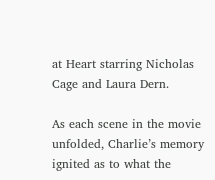at Heart starring Nicholas Cage and Laura Dern.

As each scene in the movie unfolded, Charlie’s memory ignited as to what the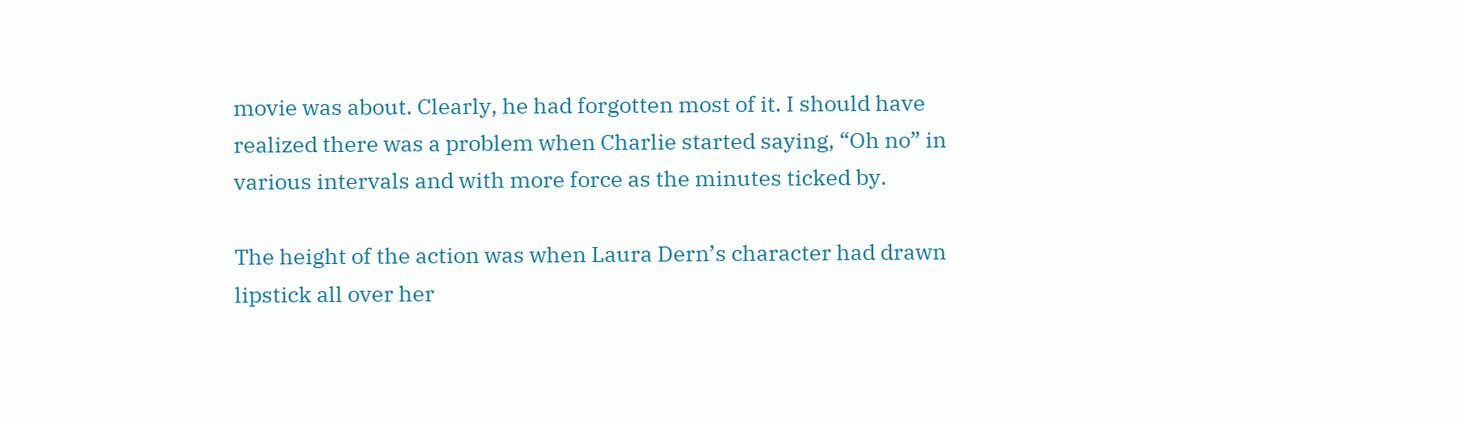movie was about. Clearly, he had forgotten most of it. I should have realized there was a problem when Charlie started saying, “Oh no” in various intervals and with more force as the minutes ticked by.

The height of the action was when Laura Dern’s character had drawn lipstick all over her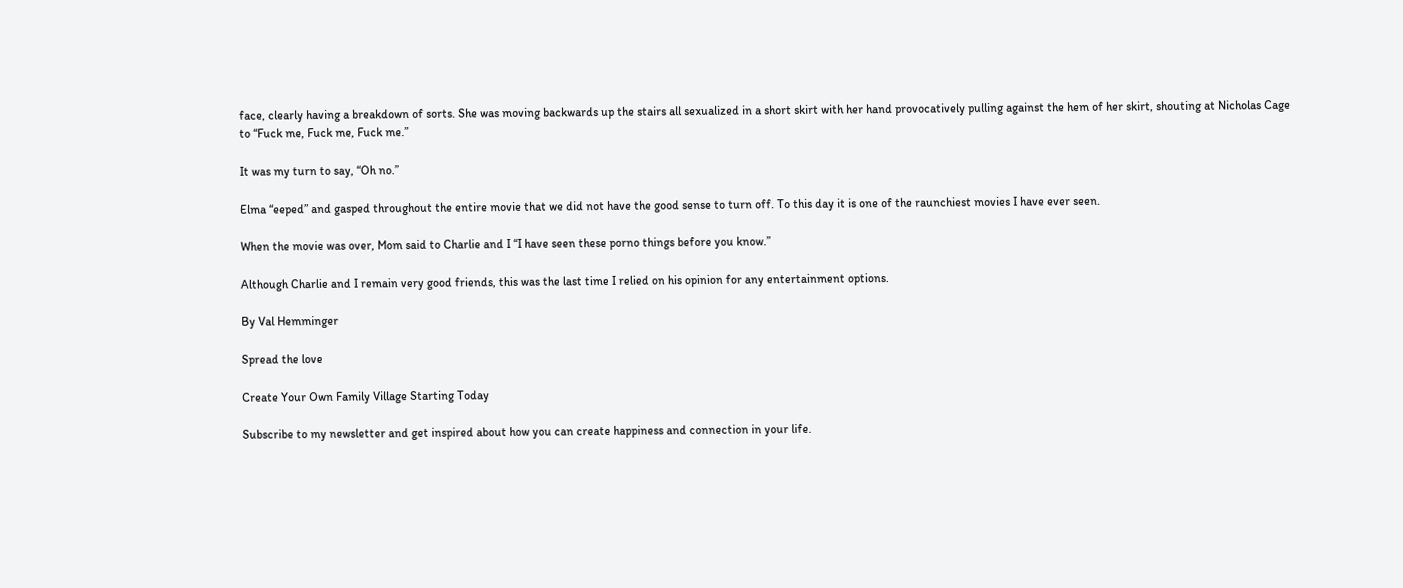face, clearly having a breakdown of sorts. She was moving backwards up the stairs all sexualized in a short skirt with her hand provocatively pulling against the hem of her skirt, shouting at Nicholas Cage to “Fuck me, Fuck me, Fuck me.”

It was my turn to say, “Oh no.”

Elma “eeped” and gasped throughout the entire movie that we did not have the good sense to turn off. To this day it is one of the raunchiest movies I have ever seen.

When the movie was over, Mom said to Charlie and I “I have seen these porno things before you know.”

Although Charlie and I remain very good friends, this was the last time I relied on his opinion for any entertainment options.

By Val Hemminger

Spread the love

Create Your Own Family Village Starting Today

Subscribe to my newsletter and get inspired about how you can create happiness and connection in your life.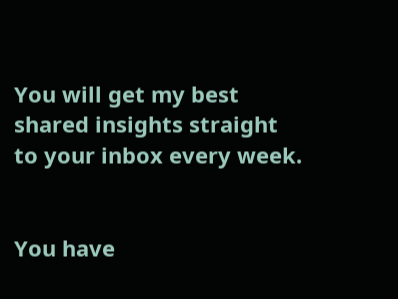You will get my best shared insights straight to your inbox every week.


You have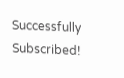Successfully Subscribed!